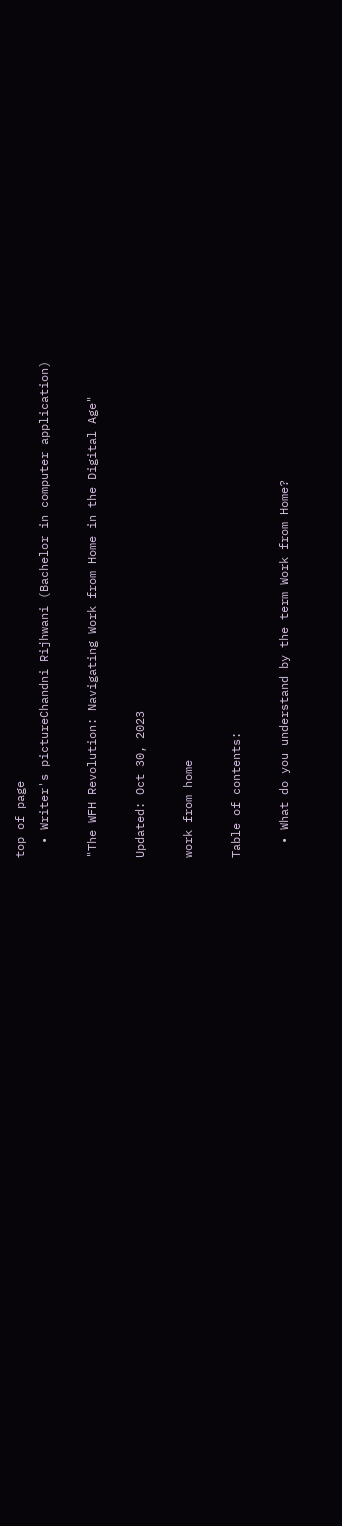top of page
  • Writer's pictureChandni Rijhwani (Bachelor in computer application)

"The WFH Revolution: Navigating Work from Home in the Digital Age"

Updated: Oct 30, 2023

work from home

Table of contents:

  • What do you understand by the term Work from Home?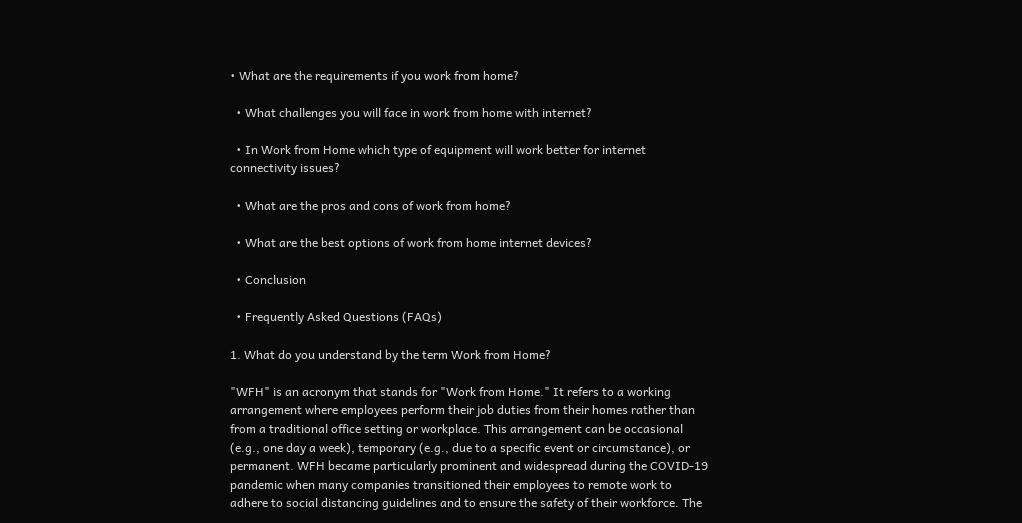• What are the requirements if you work from home?

  • What challenges you will face in work from home with internet?

  • In Work from Home which type of equipment will work better for internet connectivity issues?

  • What are the pros and cons of work from home?

  • What are the best options of work from home internet devices?

  • Conclusion

  • Frequently Asked Questions (FAQs)

1. What do you understand by the term Work from Home?

"WFH" is an acronym that stands for "Work from Home." It refers to a working arrangement where employees perform their job duties from their homes rather than from a traditional office setting or workplace. This arrangement can be occasional (e.g., one day a week), temporary (e.g., due to a specific event or circumstance), or permanent. WFH became particularly prominent and widespread during the COVID-19 pandemic when many companies transitioned their employees to remote work to adhere to social distancing guidelines and to ensure the safety of their workforce. The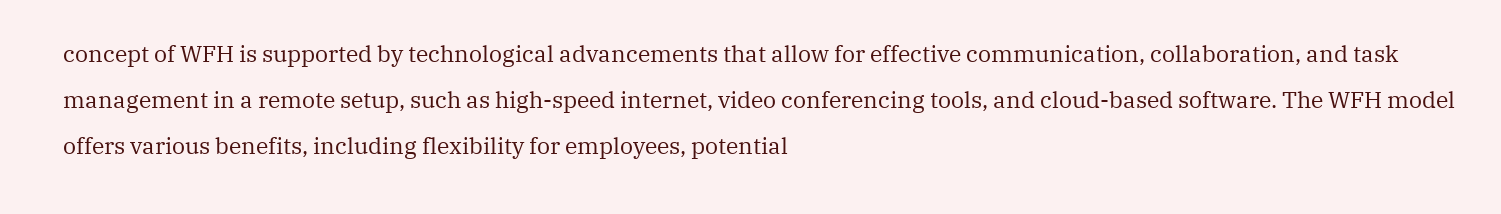concept of WFH is supported by technological advancements that allow for effective communication, collaboration, and task management in a remote setup, such as high-speed internet, video conferencing tools, and cloud-based software. The WFH model offers various benefits, including flexibility for employees, potential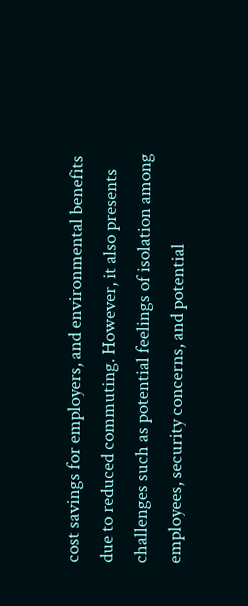cost savings for employers, and environmental benefits due to reduced commuting. However, it also presents challenges such as potential feelings of isolation among employees, security concerns, and potential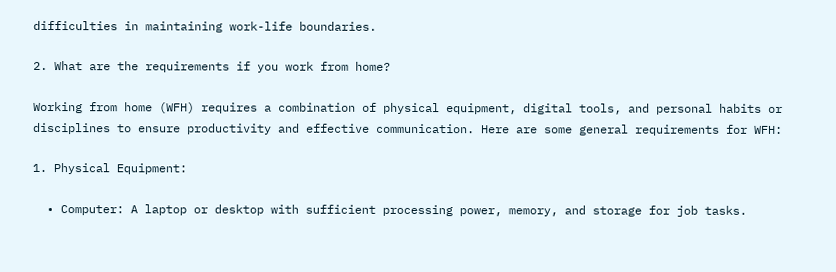difficulties in maintaining work-life boundaries.

2. What are the requirements if you work from home?

Working from home (WFH) requires a combination of physical equipment, digital tools, and personal habits or disciplines to ensure productivity and effective communication. Here are some general requirements for WFH:

1. Physical Equipment:

  • Computer: A laptop or desktop with sufficient processing power, memory, and storage for job tasks.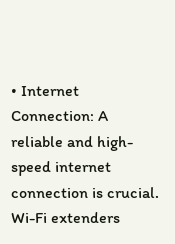• Internet Connection: A reliable and high-speed internet connection is crucial. Wi-Fi extenders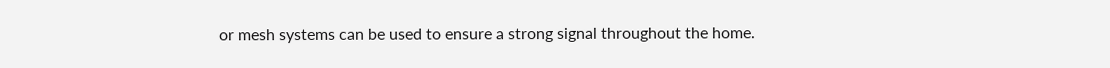or mesh systems can be used to ensure a strong signal throughout the home.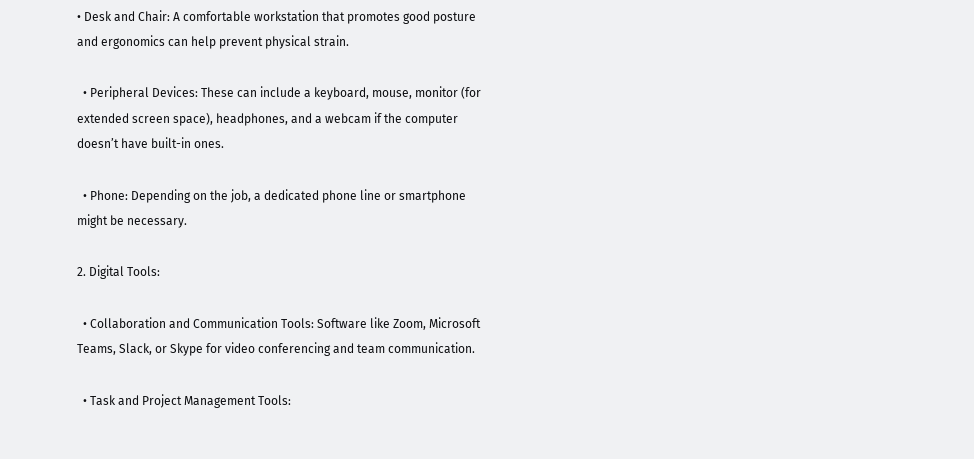• Desk and Chair: A comfortable workstation that promotes good posture and ergonomics can help prevent physical strain.

  • Peripheral Devices: These can include a keyboard, mouse, monitor (for extended screen space), headphones, and a webcam if the computer doesn’t have built-in ones.

  • Phone: Depending on the job, a dedicated phone line or smartphone might be necessary.

2. Digital Tools:

  • Collaboration and Communication Tools: Software like Zoom, Microsoft Teams, Slack, or Skype for video conferencing and team communication.

  • Task and Project Management Tools: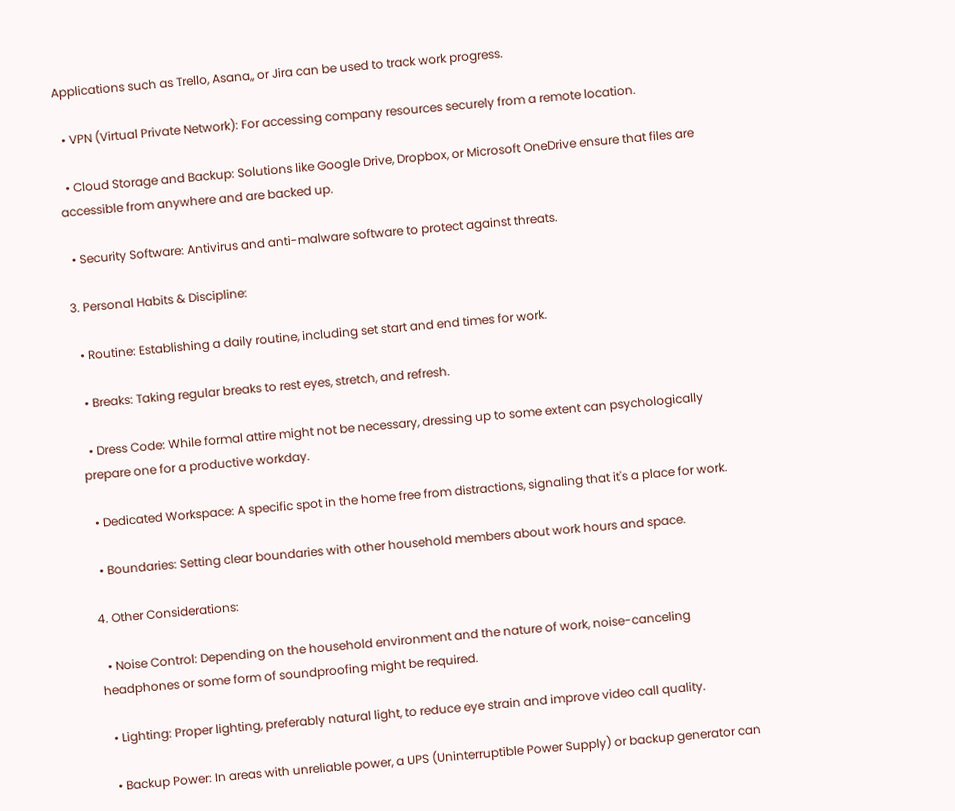Applications such as Trello, Asana,, or Jira can be used to track work progress.

  • VPN (Virtual Private Network): For accessing company resources securely from a remote location.

  • Cloud Storage and Backup: Solutions like Google Drive, Dropbox, or Microsoft OneDrive ensure that files are accessible from anywhere and are backed up.

  • Security Software: Antivirus and anti-malware software to protect against threats.

3. Personal Habits & Discipline:

  • Routine: Establishing a daily routine, including set start and end times for work.

  • Breaks: Taking regular breaks to rest eyes, stretch, and refresh.

  • Dress Code: While formal attire might not be necessary, dressing up to some extent can psychologically prepare one for a productive workday.

  • Dedicated Workspace: A specific spot in the home free from distractions, signaling that it's a place for work.

  • Boundaries: Setting clear boundaries with other household members about work hours and space.

4. Other Considerations:

  • Noise Control: Depending on the household environment and the nature of work, noise-canceling headphones or some form of soundproofing might be required.

  • Lighting: Proper lighting, preferably natural light, to reduce eye strain and improve video call quality.

  • Backup Power: In areas with unreliable power, a UPS (Uninterruptible Power Supply) or backup generator can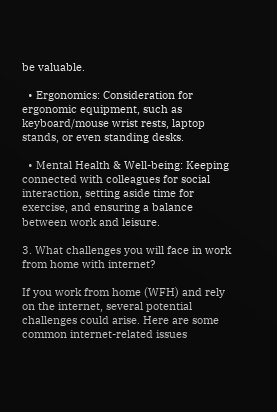be valuable.

  • Ergonomics: Consideration for ergonomic equipment, such as keyboard/mouse wrist rests, laptop stands, or even standing desks.

  • Mental Health & Well-being: Keeping connected with colleagues for social interaction, setting aside time for exercise, and ensuring a balance between work and leisure.

3. What challenges you will face in work from home with internet?

If you work from home (WFH) and rely on the internet, several potential challenges could arise. Here are some common internet-related issues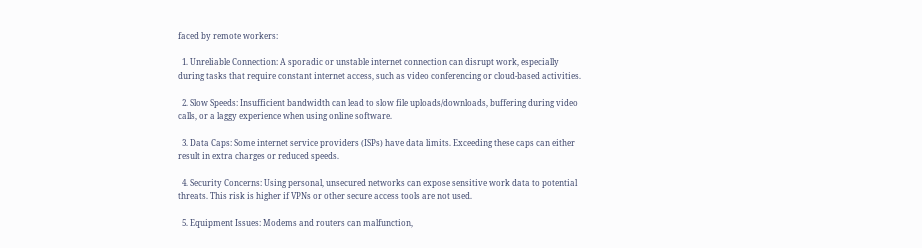faced by remote workers:

  1. Unreliable Connection: A sporadic or unstable internet connection can disrupt work, especially during tasks that require constant internet access, such as video conferencing or cloud-based activities.

  2. Slow Speeds: Insufficient bandwidth can lead to slow file uploads/downloads, buffering during video calls, or a laggy experience when using online software.

  3. Data Caps: Some internet service providers (ISPs) have data limits. Exceeding these caps can either result in extra charges or reduced speeds.

  4. Security Concerns: Using personal, unsecured networks can expose sensitive work data to potential threats. This risk is higher if VPNs or other secure access tools are not used.

  5. Equipment Issues: Modems and routers can malfunction,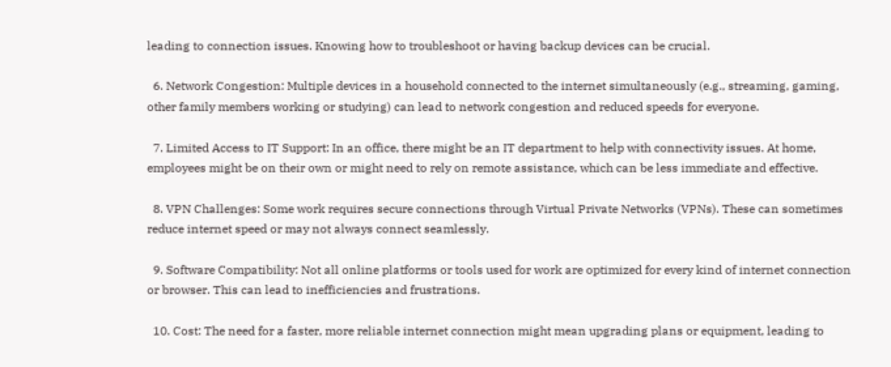leading to connection issues. Knowing how to troubleshoot or having backup devices can be crucial.

  6. Network Congestion: Multiple devices in a household connected to the internet simultaneously (e.g., streaming, gaming, other family members working or studying) can lead to network congestion and reduced speeds for everyone.

  7. Limited Access to IT Support: In an office, there might be an IT department to help with connectivity issues. At home, employees might be on their own or might need to rely on remote assistance, which can be less immediate and effective.

  8. VPN Challenges: Some work requires secure connections through Virtual Private Networks (VPNs). These can sometimes reduce internet speed or may not always connect seamlessly.

  9. Software Compatibility: Not all online platforms or tools used for work are optimized for every kind of internet connection or browser. This can lead to inefficiencies and frustrations.

  10. Cost: The need for a faster, more reliable internet connection might mean upgrading plans or equipment, leading to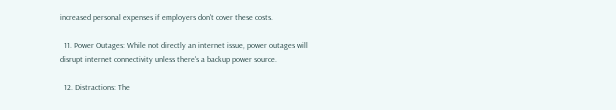increased personal expenses if employers don't cover these costs.

  11. Power Outages: While not directly an internet issue, power outages will disrupt internet connectivity unless there's a backup power source.

  12. Distractions: The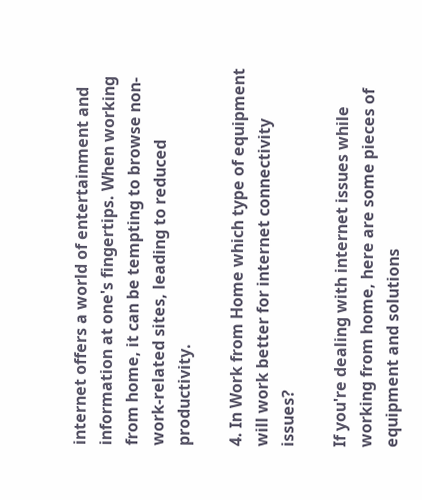internet offers a world of entertainment and information at one's fingertips. When working from home, it can be tempting to browse non-work-related sites, leading to reduced productivity.

4. In Work from Home which type of equipment will work better for internet connectivity issues?

If you're dealing with internet issues while working from home, here are some pieces of equipment and solutions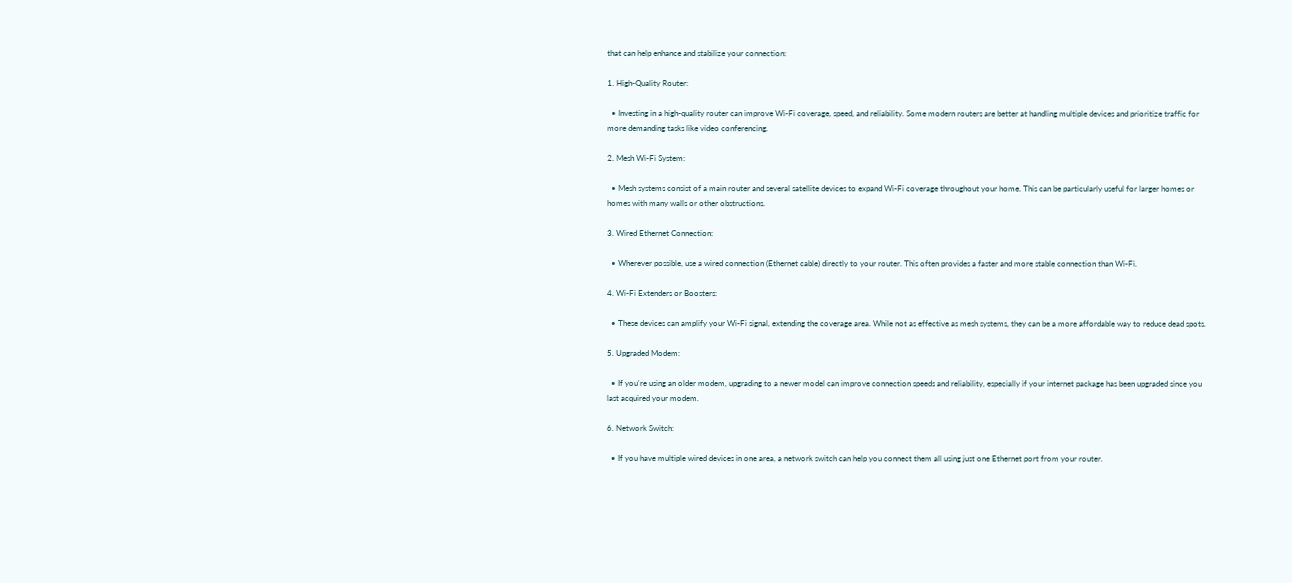that can help enhance and stabilize your connection:

1. High-Quality Router:

  • Investing in a high-quality router can improve Wi-Fi coverage, speed, and reliability. Some modern routers are better at handling multiple devices and prioritize traffic for more demanding tasks like video conferencing.

2. Mesh Wi-Fi System:

  • Mesh systems consist of a main router and several satellite devices to expand Wi-Fi coverage throughout your home. This can be particularly useful for larger homes or homes with many walls or other obstructions.

3. Wired Ethernet Connection:

  • Wherever possible, use a wired connection (Ethernet cable) directly to your router. This often provides a faster and more stable connection than Wi-Fi.

4. Wi-Fi Extenders or Boosters:

  • These devices can amplify your Wi-Fi signal, extending the coverage area. While not as effective as mesh systems, they can be a more affordable way to reduce dead spots.

5. Upgraded Modem:

  • If you're using an older modem, upgrading to a newer model can improve connection speeds and reliability, especially if your internet package has been upgraded since you last acquired your modem.

6. Network Switch:

  • If you have multiple wired devices in one area, a network switch can help you connect them all using just one Ethernet port from your router.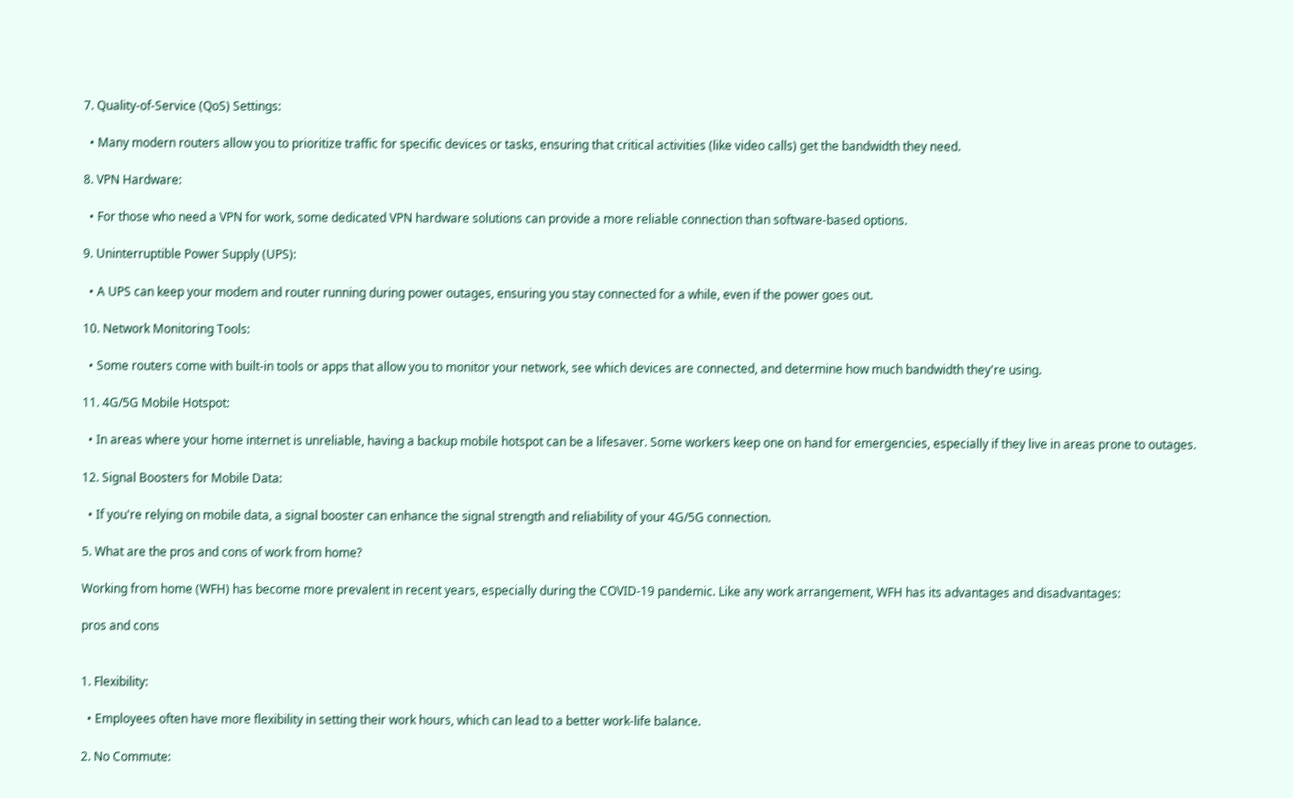7. Quality-of-Service (QoS) Settings:

  • Many modern routers allow you to prioritize traffic for specific devices or tasks, ensuring that critical activities (like video calls) get the bandwidth they need.

8. VPN Hardware:

  • For those who need a VPN for work, some dedicated VPN hardware solutions can provide a more reliable connection than software-based options.

9. Uninterruptible Power Supply (UPS):

  • A UPS can keep your modem and router running during power outages, ensuring you stay connected for a while, even if the power goes out.

10. Network Monitoring Tools:

  • Some routers come with built-in tools or apps that allow you to monitor your network, see which devices are connected, and determine how much bandwidth they're using.

11. 4G/5G Mobile Hotspot:

  • In areas where your home internet is unreliable, having a backup mobile hotspot can be a lifesaver. Some workers keep one on hand for emergencies, especially if they live in areas prone to outages.

12. Signal Boosters for Mobile Data:

  • If you're relying on mobile data, a signal booster can enhance the signal strength and reliability of your 4G/5G connection.

5. What are the pros and cons of work from home?

Working from home (WFH) has become more prevalent in recent years, especially during the COVID-19 pandemic. Like any work arrangement, WFH has its advantages and disadvantages:

pros and cons


1. Flexibility:

  • Employees often have more flexibility in setting their work hours, which can lead to a better work-life balance.

2. No Commute: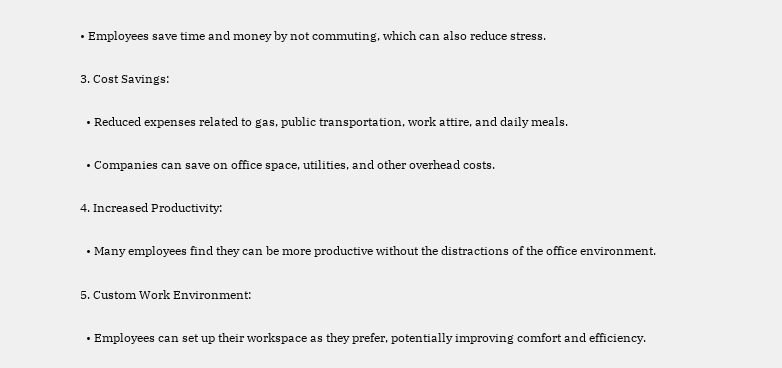• Employees save time and money by not commuting, which can also reduce stress.

3. Cost Savings:

  • Reduced expenses related to gas, public transportation, work attire, and daily meals.

  • Companies can save on office space, utilities, and other overhead costs.

4. Increased Productivity:

  • Many employees find they can be more productive without the distractions of the office environment.

5. Custom Work Environment:

  • Employees can set up their workspace as they prefer, potentially improving comfort and efficiency.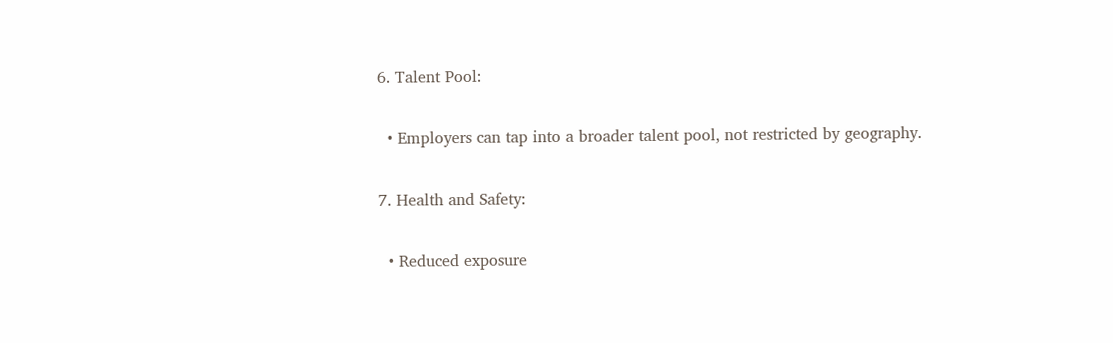6. Talent Pool:

  • Employers can tap into a broader talent pool, not restricted by geography.

7. Health and Safety:

  • Reduced exposure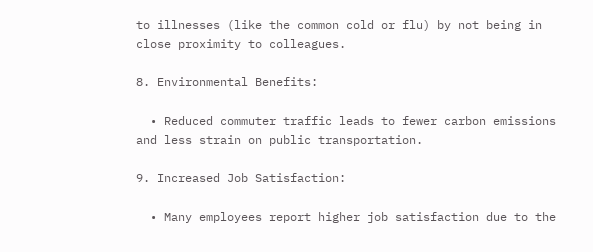to illnesses (like the common cold or flu) by not being in close proximity to colleagues.

8. Environmental Benefits:

  • Reduced commuter traffic leads to fewer carbon emissions and less strain on public transportation.

9. Increased Job Satisfaction:

  • Many employees report higher job satisfaction due to the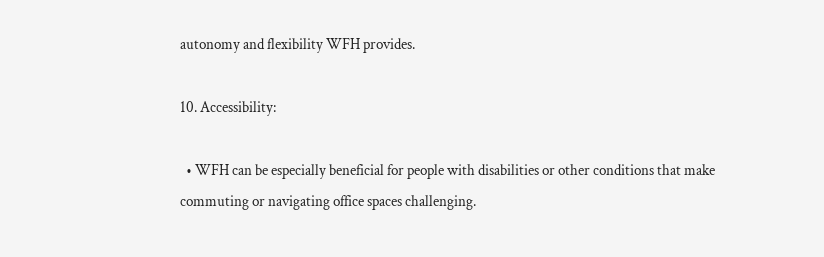autonomy and flexibility WFH provides.

10. Accessibility:

  • WFH can be especially beneficial for people with disabilities or other conditions that make commuting or navigating office spaces challenging.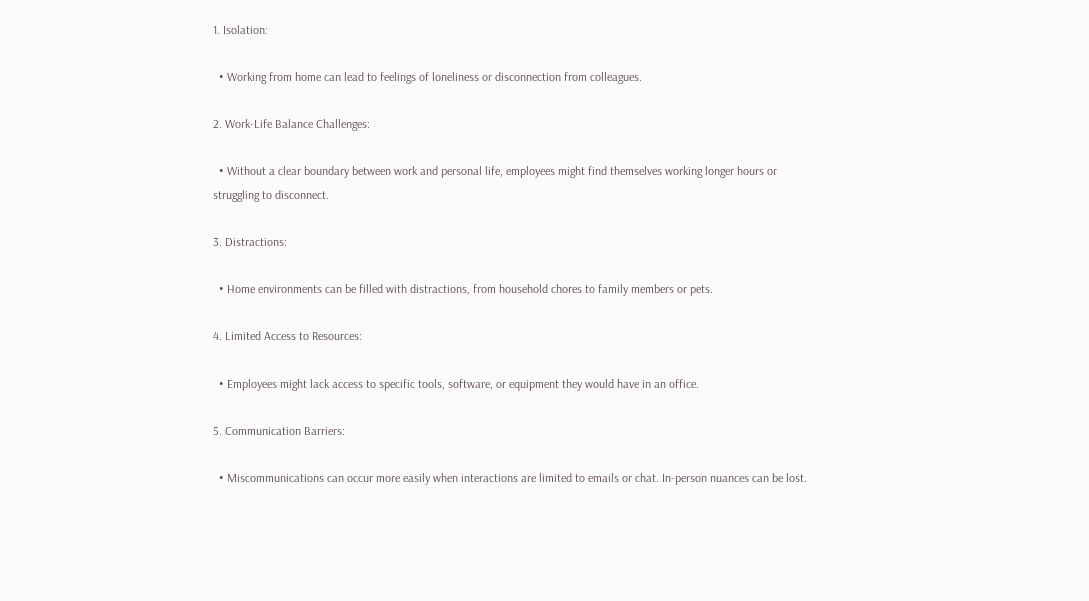1. Isolation:

  • Working from home can lead to feelings of loneliness or disconnection from colleagues.

2. Work-Life Balance Challenges:

  • Without a clear boundary between work and personal life, employees might find themselves working longer hours or struggling to disconnect.

3. Distractions:

  • Home environments can be filled with distractions, from household chores to family members or pets.

4. Limited Access to Resources:

  • Employees might lack access to specific tools, software, or equipment they would have in an office.

5. Communication Barriers:

  • Miscommunications can occur more easily when interactions are limited to emails or chat. In-person nuances can be lost.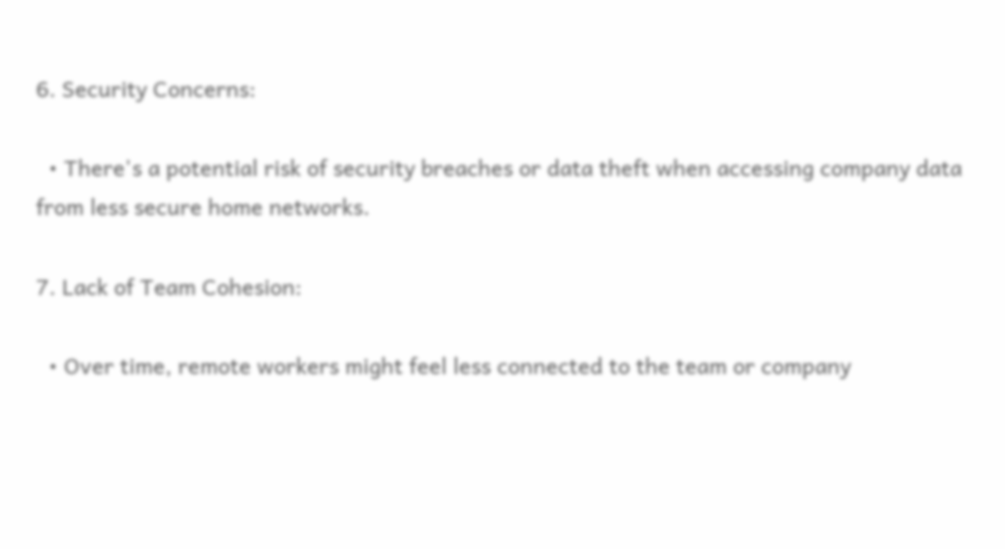6. Security Concerns:

  • There's a potential risk of security breaches or data theft when accessing company data from less secure home networks.

7. Lack of Team Cohesion:

  • Over time, remote workers might feel less connected to the team or company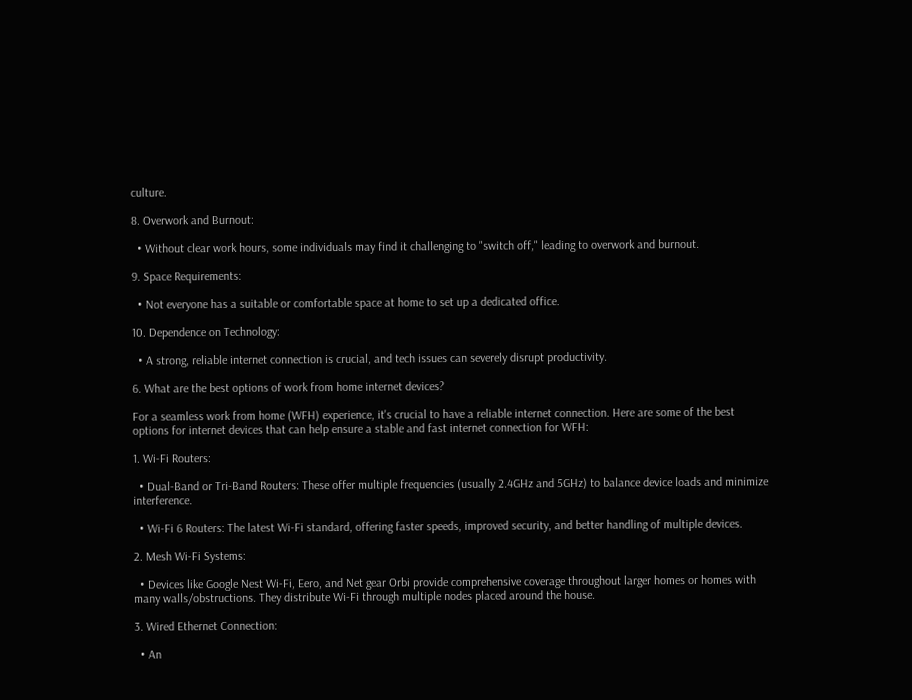culture.

8. Overwork and Burnout:

  • Without clear work hours, some individuals may find it challenging to "switch off," leading to overwork and burnout.

9. Space Requirements:

  • Not everyone has a suitable or comfortable space at home to set up a dedicated office.

10. Dependence on Technology:

  • A strong, reliable internet connection is crucial, and tech issues can severely disrupt productivity.

6. What are the best options of work from home internet devices?

For a seamless work from home (WFH) experience, it's crucial to have a reliable internet connection. Here are some of the best options for internet devices that can help ensure a stable and fast internet connection for WFH:

1. Wi-Fi Routers:

  • Dual-Band or Tri-Band Routers: These offer multiple frequencies (usually 2.4GHz and 5GHz) to balance device loads and minimize interference.

  • Wi-Fi 6 Routers: The latest Wi-Fi standard, offering faster speeds, improved security, and better handling of multiple devices.

2. Mesh Wi-Fi Systems:

  • Devices like Google Nest Wi-Fi, Eero, and Net gear Orbi provide comprehensive coverage throughout larger homes or homes with many walls/obstructions. They distribute Wi-Fi through multiple nodes placed around the house.

3. Wired Ethernet Connection:

  • An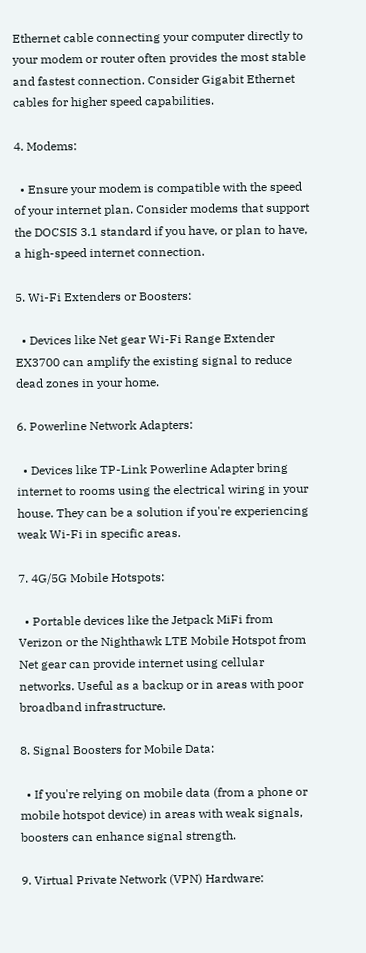Ethernet cable connecting your computer directly to your modem or router often provides the most stable and fastest connection. Consider Gigabit Ethernet cables for higher speed capabilities.

4. Modems:

  • Ensure your modem is compatible with the speed of your internet plan. Consider modems that support the DOCSIS 3.1 standard if you have, or plan to have, a high-speed internet connection.

5. Wi-Fi Extenders or Boosters:

  • Devices like Net gear Wi-Fi Range Extender EX3700 can amplify the existing signal to reduce dead zones in your home.

6. Powerline Network Adapters:

  • Devices like TP-Link Powerline Adapter bring internet to rooms using the electrical wiring in your house. They can be a solution if you're experiencing weak Wi-Fi in specific areas.

7. 4G/5G Mobile Hotspots:

  • Portable devices like the Jetpack MiFi from Verizon or the Nighthawk LTE Mobile Hotspot from Net gear can provide internet using cellular networks. Useful as a backup or in areas with poor broadband infrastructure.

8. Signal Boosters for Mobile Data:

  • If you're relying on mobile data (from a phone or mobile hotspot device) in areas with weak signals, boosters can enhance signal strength.

9. Virtual Private Network (VPN) Hardware: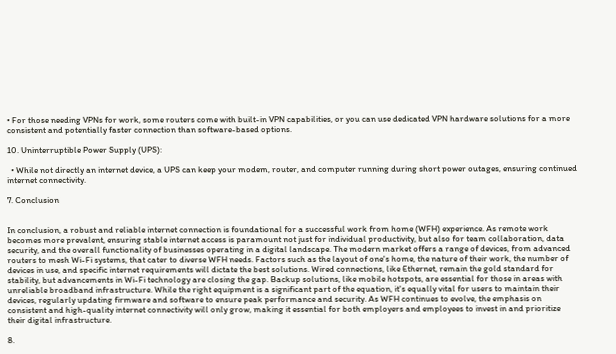• For those needing VPNs for work, some routers come with built-in VPN capabilities, or you can use dedicated VPN hardware solutions for a more consistent and potentially faster connection than software-based options.

10. Uninterruptible Power Supply (UPS):

  • While not directly an internet device, a UPS can keep your modem, router, and computer running during short power outages, ensuring continued internet connectivity.

7. Conclusion


In conclusion, a robust and reliable internet connection is foundational for a successful work from home (WFH) experience. As remote work becomes more prevalent, ensuring stable internet access is paramount not just for individual productivity, but also for team collaboration, data security, and the overall functionality of businesses operating in a digital landscape. The modern market offers a range of devices, from advanced routers to mesh Wi-Fi systems, that cater to diverse WFH needs. Factors such as the layout of one's home, the nature of their work, the number of devices in use, and specific internet requirements will dictate the best solutions. Wired connections, like Ethernet, remain the gold standard for stability, but advancements in Wi-Fi technology are closing the gap. Backup solutions, like mobile hotspots, are essential for those in areas with unreliable broadband infrastructure. While the right equipment is a significant part of the equation, it's equally vital for users to maintain their devices, regularly updating firmware and software to ensure peak performance and security. As WFH continues to evolve, the emphasis on consistent and high-quality internet connectivity will only grow, making it essential for both employers and employees to invest in and prioritize their digital infrastructure.

8.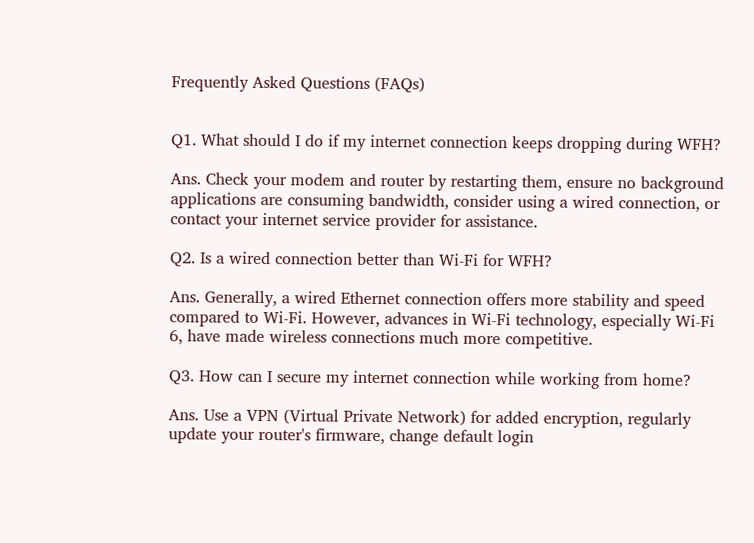Frequently Asked Questions (FAQs)


Q1. What should I do if my internet connection keeps dropping during WFH?

Ans. Check your modem and router by restarting them, ensure no background applications are consuming bandwidth, consider using a wired connection, or contact your internet service provider for assistance.

Q2. Is a wired connection better than Wi-Fi for WFH?

Ans. Generally, a wired Ethernet connection offers more stability and speed compared to Wi-Fi. However, advances in Wi-Fi technology, especially Wi-Fi 6, have made wireless connections much more competitive.

Q3. How can I secure my internet connection while working from home?

Ans. Use a VPN (Virtual Private Network) for added encryption, regularly update your router's firmware, change default login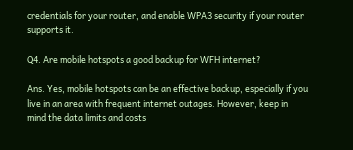credentials for your router, and enable WPA3 security if your router supports it.

Q4. Are mobile hotspots a good backup for WFH internet?

Ans. Yes, mobile hotspots can be an effective backup, especially if you live in an area with frequent internet outages. However, keep in mind the data limits and costs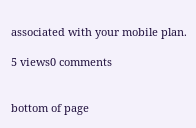associated with your mobile plan.

5 views0 comments


bottom of page